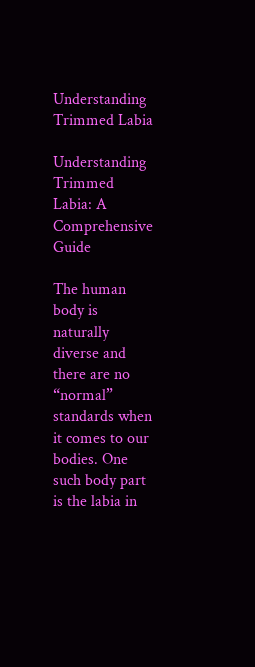Understanding Trimmed Labia

Understanding Trimmed Labia: A Comprehensive Guide

The human body is naturally diverse and there are no “normal” standards when it comes to our bodies. One such body part is the labia in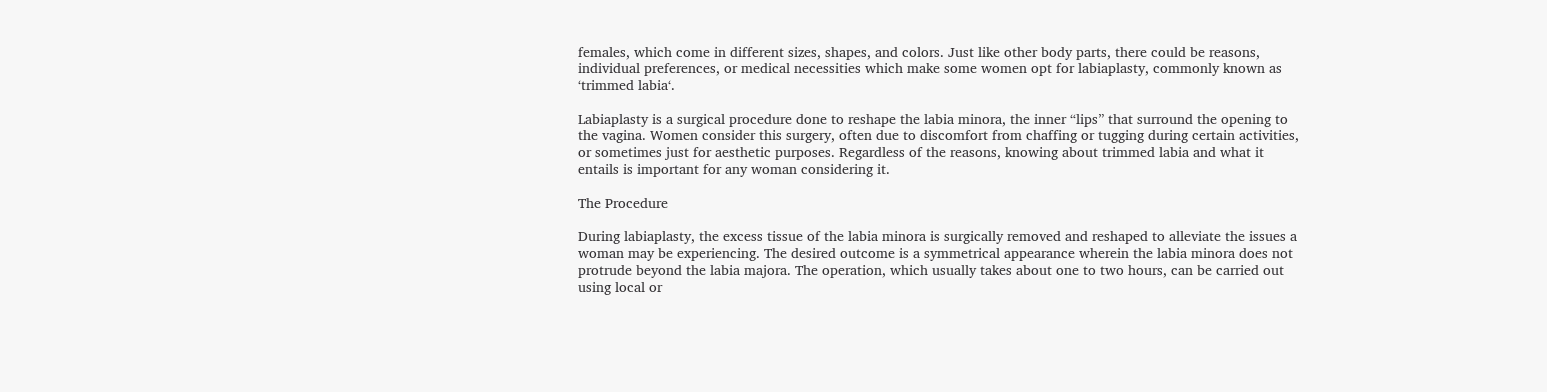females, which come in different sizes, shapes, and colors. Just like other body parts, there could be reasons, individual preferences, or medical necessities which make some women opt for labiaplasty, commonly known as ‘trimmed labia‘.

Labiaplasty is a surgical procedure done to reshape the labia minora, the inner “lips” that surround the opening to the vagina. Women consider this surgery, often due to discomfort from chaffing or tugging during certain activities, or sometimes just for aesthetic purposes. Regardless of the reasons, knowing about trimmed labia and what it entails is important for any woman considering it.

The Procedure

During labiaplasty, the excess tissue of the labia minora is surgically removed and reshaped to alleviate the issues a woman may be experiencing. The desired outcome is a symmetrical appearance wherein the labia minora does not protrude beyond the labia majora. The operation, which usually takes about one to two hours, can be carried out using local or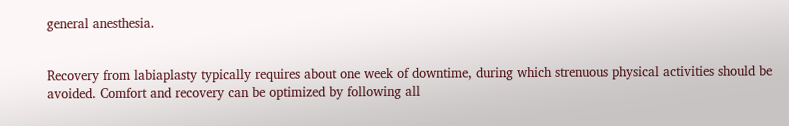general anesthesia.


Recovery from labiaplasty typically requires about one week of downtime, during which strenuous physical activities should be avoided. Comfort and recovery can be optimized by following all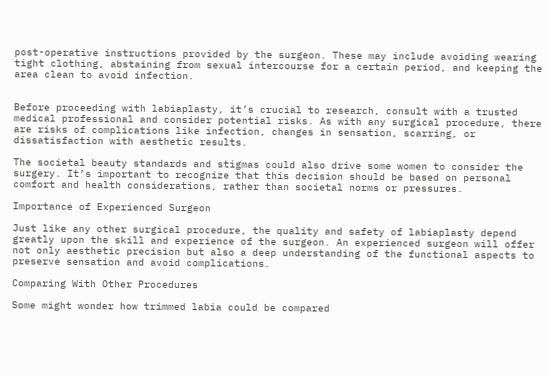post-operative instructions provided by the surgeon. These may include avoiding wearing tight clothing, abstaining from sexual intercourse for a certain period, and keeping the area clean to avoid infection.


Before proceeding with labiaplasty, it’s crucial to research, consult with a trusted medical professional and consider potential risks. As with any surgical procedure, there are risks of complications like infection, changes in sensation, scarring, or dissatisfaction with aesthetic results.

The societal beauty standards and stigmas could also drive some women to consider the surgery. It’s important to recognize that this decision should be based on personal comfort and health considerations, rather than societal norms or pressures.

Importance of Experienced Surgeon

Just like any other surgical procedure, the quality and safety of labiaplasty depend greatly upon the skill and experience of the surgeon. An experienced surgeon will offer not only aesthetic precision but also a deep understanding of the functional aspects to preserve sensation and avoid complications.

Comparing With Other Procedures

Some might wonder how trimmed labia could be compared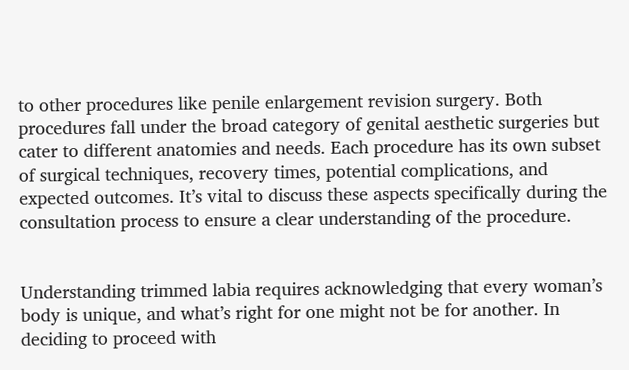to other procedures like penile enlargement revision surgery. Both procedures fall under the broad category of genital aesthetic surgeries but cater to different anatomies and needs. Each procedure has its own subset of surgical techniques, recovery times, potential complications, and expected outcomes. It’s vital to discuss these aspects specifically during the consultation process to ensure a clear understanding of the procedure.


Understanding trimmed labia requires acknowledging that every woman’s body is unique, and what’s right for one might not be for another. In deciding to proceed with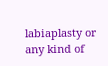labiaplasty or any kind of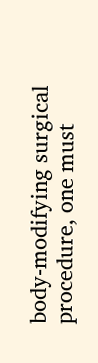body-modifying surgical procedure, one must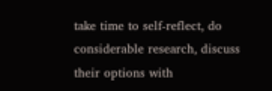take time to self-reflect, do considerable research, discuss their options with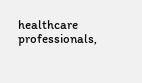healthcare professionals,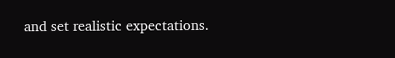and set realistic expectations.